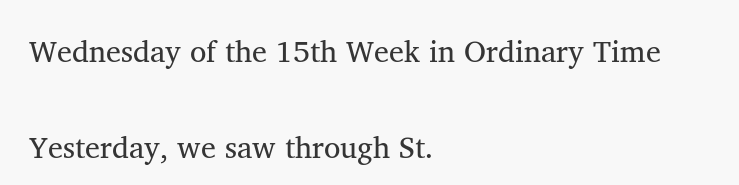Wednesday of the 15th Week in Ordinary Time

Yesterday, we saw through St.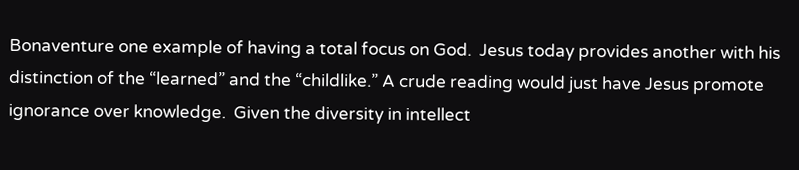Bonaventure one example of having a total focus on God.  Jesus today provides another with his distinction of the “learned” and the “childlike.” A crude reading would just have Jesus promote ignorance over knowledge.  Given the diversity in intellect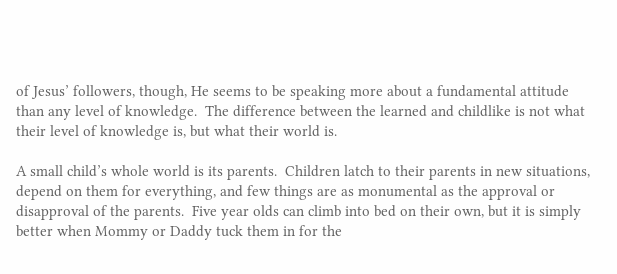of Jesus’ followers, though, He seems to be speaking more about a fundamental attitude than any level of knowledge.  The difference between the learned and childlike is not what their level of knowledge is, but what their world is.

A small child’s whole world is its parents.  Children latch to their parents in new situations, depend on them for everything, and few things are as monumental as the approval or disapproval of the parents.  Five year olds can climb into bed on their own, but it is simply better when Mommy or Daddy tuck them in for the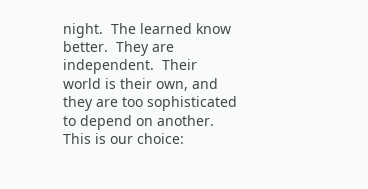night.  The learned know better.  They are independent.  Their world is their own, and they are too sophisticated to depend on another.  This is our choice: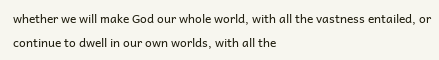whether we will make God our whole world, with all the vastness entailed, or continue to dwell in our own worlds, with all the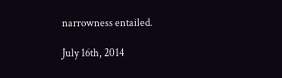narrowness entailed.

July 16th, 2014